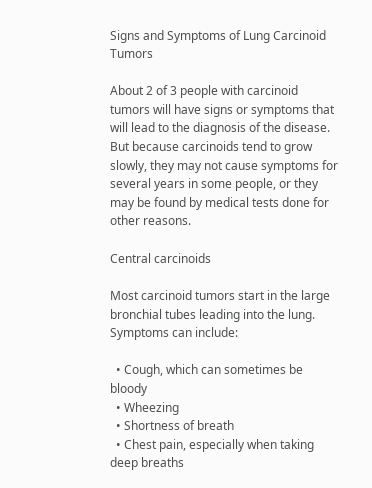Signs and Symptoms of Lung Carcinoid Tumors

About 2 of 3 people with carcinoid tumors will have signs or symptoms that will lead to the diagnosis of the disease. But because carcinoids tend to grow slowly, they may not cause symptoms for several years in some people, or they may be found by medical tests done for other reasons.

Central carcinoids

Most carcinoid tumors start in the large bronchial tubes leading into the lung. Symptoms can include:

  • Cough, which can sometimes be bloody
  • Wheezing
  • Shortness of breath
  • Chest pain, especially when taking deep breaths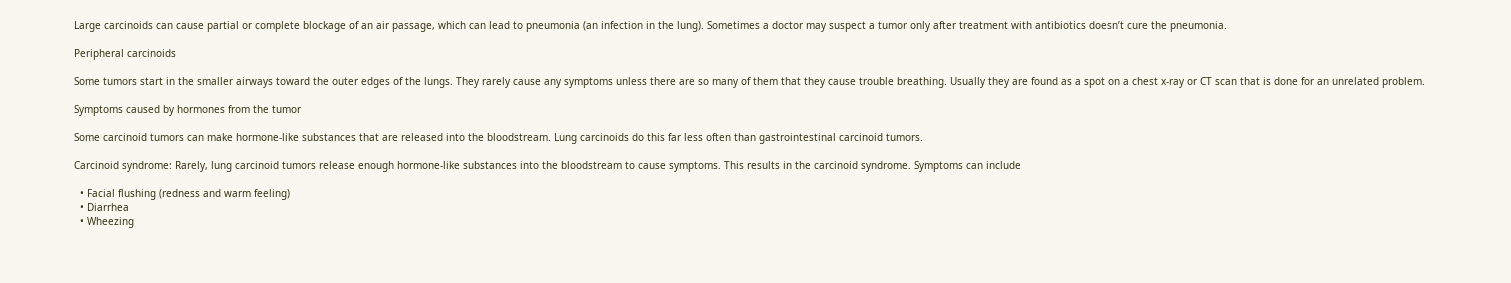Large carcinoids can cause partial or complete blockage of an air passage, which can lead to pneumonia (an infection in the lung). Sometimes a doctor may suspect a tumor only after treatment with antibiotics doesn’t cure the pneumonia.

Peripheral carcinoids

Some tumors start in the smaller airways toward the outer edges of the lungs. They rarely cause any symptoms unless there are so many of them that they cause trouble breathing. Usually they are found as a spot on a chest x-ray or CT scan that is done for an unrelated problem.

Symptoms caused by hormones from the tumor

Some carcinoid tumors can make hormone-like substances that are released into the bloodstream. Lung carcinoids do this far less often than gastrointestinal carcinoid tumors.

Carcinoid syndrome: Rarely, lung carcinoid tumors release enough hormone-like substances into the bloodstream to cause symptoms. This results in the carcinoid syndrome. Symptoms can include

  • Facial flushing (redness and warm feeling)
  • Diarrhea
  • Wheezing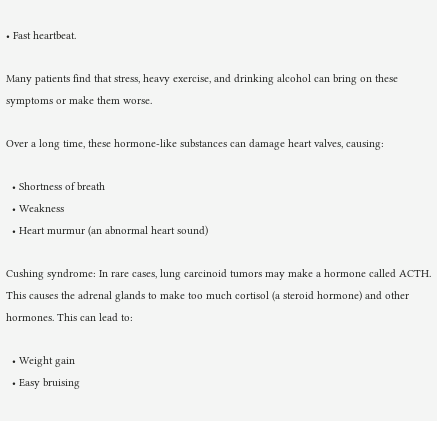• Fast heartbeat.

Many patients find that stress, heavy exercise, and drinking alcohol can bring on these symptoms or make them worse.

Over a long time, these hormone-like substances can damage heart valves, causing:

  • Shortness of breath
  • Weakness
  • Heart murmur (an abnormal heart sound)

Cushing syndrome: In rare cases, lung carcinoid tumors may make a hormone called ACTH. This causes the adrenal glands to make too much cortisol (a steroid hormone) and other hormones. This can lead to:

  • Weight gain
  • Easy bruising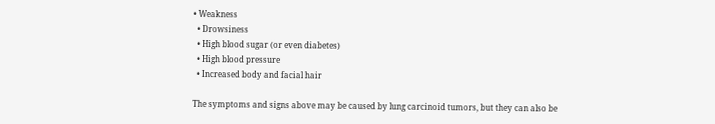• Weakness
  • Drowsiness
  • High blood sugar (or even diabetes)
  • High blood pressure
  • Increased body and facial hair

The symptoms and signs above may be caused by lung carcinoid tumors, but they can also be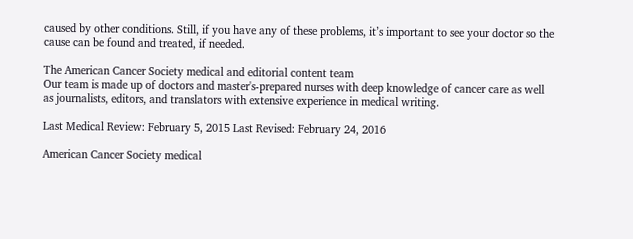caused by other conditions. Still, if you have any of these problems, it’s important to see your doctor so the cause can be found and treated, if needed.

The American Cancer Society medical and editorial content team
Our team is made up of doctors and master's-prepared nurses with deep knowledge of cancer care as well as journalists, editors, and translators with extensive experience in medical writing.

Last Medical Review: February 5, 2015 Last Revised: February 24, 2016

American Cancer Society medical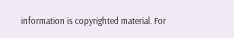information is copyrighted material. For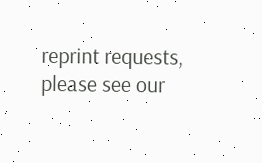reprint requests, please see our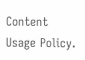Content Usage Policy.